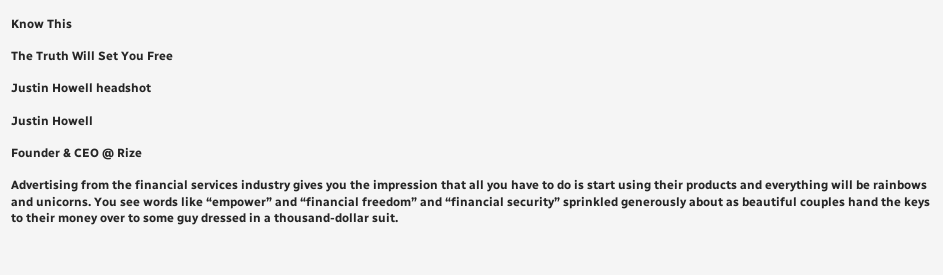Know This

The Truth Will Set You Free

Justin Howell headshot

Justin Howell

Founder & CEO @ Rize

Advertising from the financial services industry gives you the impression that all you have to do is start using their products and everything will be rainbows and unicorns. You see words like “empower” and “financial freedom” and “financial security” sprinkled generously about as beautiful couples hand the keys to their money over to some guy dressed in a thousand-dollar suit.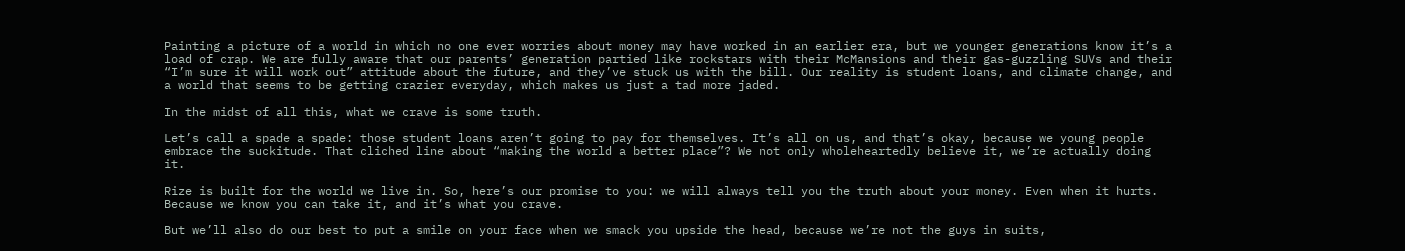Painting a picture of a world in which no one ever worries about money may have worked in an earlier era, but we younger generations know it’s a load of crap. We are fully aware that our parents’ generation partied like rockstars with their McMansions and their gas-guzzling SUVs and their “I’m sure it will work out” attitude about the future, and they’ve stuck us with the bill. Our reality is student loans, and climate change, and a world that seems to be getting crazier everyday, which makes us just a tad more jaded.

In the midst of all this, what we crave is some truth.

Let’s call a spade a spade: those student loans aren’t going to pay for themselves. It’s all on us, and that’s okay, because we young people embrace the suckitude. That cliched line about “making the world a better place”? We not only wholeheartedly believe it, we’re actually doing it.

Rize is built for the world we live in. So, here’s our promise to you: we will always tell you the truth about your money. Even when it hurts. Because we know you can take it, and it’s what you crave.

But we’ll also do our best to put a smile on your face when we smack you upside the head, because we’re not the guys in suits,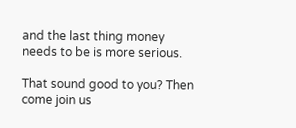and the last thing money needs to be is more serious.

That sound good to you? Then come join us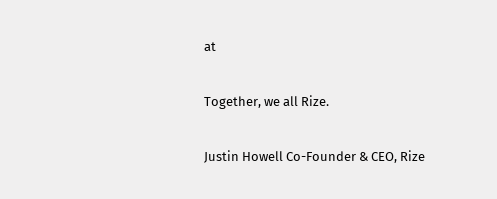at

Together, we all Rize.

Justin Howell Co-Founder & CEO, Rize